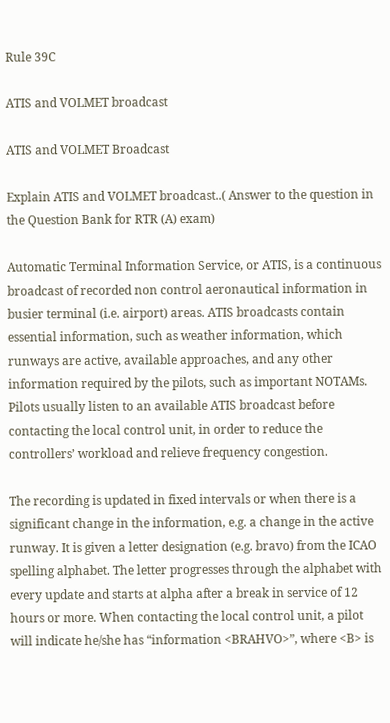Rule 39C

ATIS and VOLMET broadcast

ATIS and VOLMET Broadcast

Explain ATIS and VOLMET broadcast..( Answer to the question in the Question Bank for RTR (A) exam)

Automatic Terminal Information Service, or ATIS, is a continuous broadcast of recorded non control aeronautical information in busier terminal (i.e. airport) areas. ATIS broadcasts contain essential information, such as weather information, which runways are active, available approaches, and any other information required by the pilots, such as important NOTAMs. Pilots usually listen to an available ATIS broadcast before contacting the local control unit, in order to reduce the controllers’ workload and relieve frequency congestion.

The recording is updated in fixed intervals or when there is a significant change in the information, e.g. a change in the active runway. It is given a letter designation (e.g. bravo) from the ICAO spelling alphabet. The letter progresses through the alphabet with every update and starts at alpha after a break in service of 12 hours or more. When contacting the local control unit, a pilot will indicate he/she has “information <BRAHVO>”, where <B> is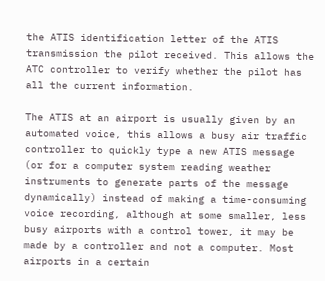the ATIS identification letter of the ATIS transmission the pilot received. This allows the ATC controller to verify whether the pilot has all the current information.

The ATIS at an airport is usually given by an automated voice, this allows a busy air traffic controller to quickly type a new ATIS message (or for a computer system reading weather instruments to generate parts of the message dynamically) instead of making a time-consuming voice recording, although at some smaller, less busy airports with a control tower, it may be made by a controller and not a computer. Most airports in a certain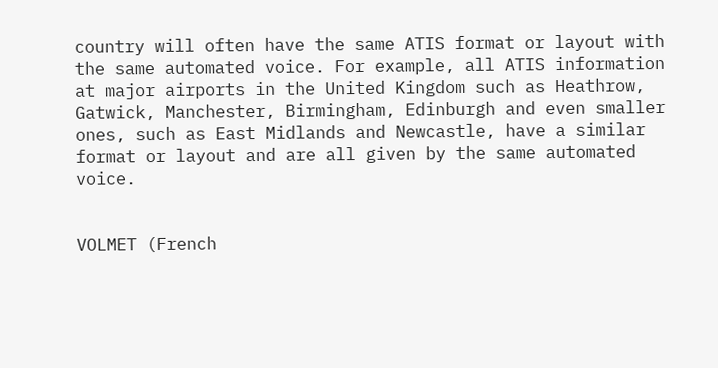country will often have the same ATIS format or layout with the same automated voice. For example, all ATIS information at major airports in the United Kingdom such as Heathrow, Gatwick, Manchester, Birmingham, Edinburgh and even smaller ones, such as East Midlands and Newcastle, have a similar format or layout and are all given by the same automated voice.


VOLMET (French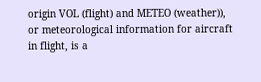origin VOL (flight) and METEO (weather)), or meteorological information for aircraft in flight, is a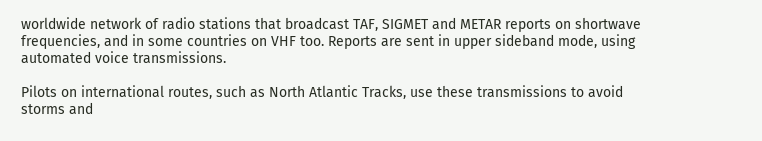worldwide network of radio stations that broadcast TAF, SIGMET and METAR reports on shortwave frequencies, and in some countries on VHF too. Reports are sent in upper sideband mode, using automated voice transmissions.

Pilots on international routes, such as North Atlantic Tracks, use these transmissions to avoid storms and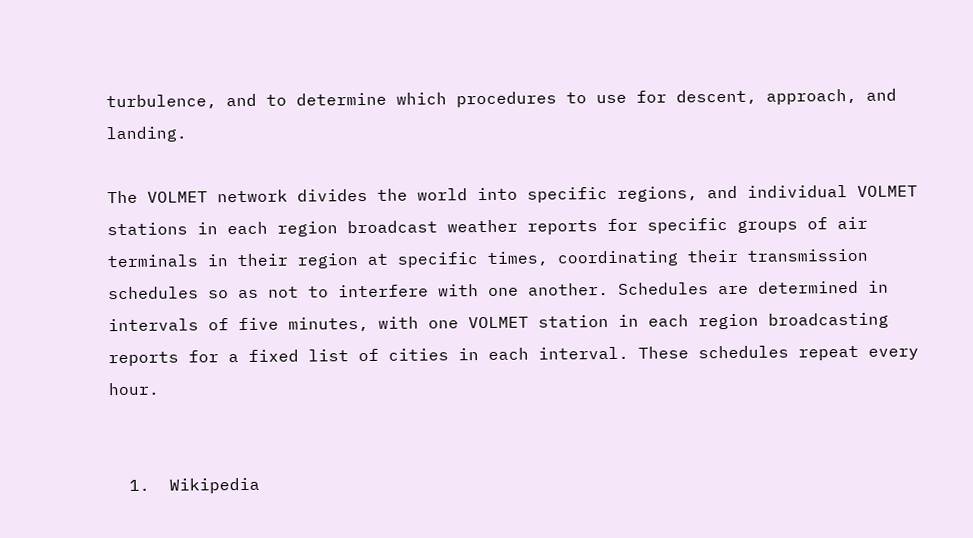turbulence, and to determine which procedures to use for descent, approach, and landing.

The VOLMET network divides the world into specific regions, and individual VOLMET stations in each region broadcast weather reports for specific groups of air terminals in their region at specific times, coordinating their transmission schedules so as not to interfere with one another. Schedules are determined in intervals of five minutes, with one VOLMET station in each region broadcasting reports for a fixed list of cities in each interval. These schedules repeat every hour.


  1.  Wikipedia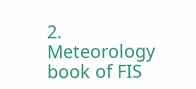2. Meteorology book of FIS